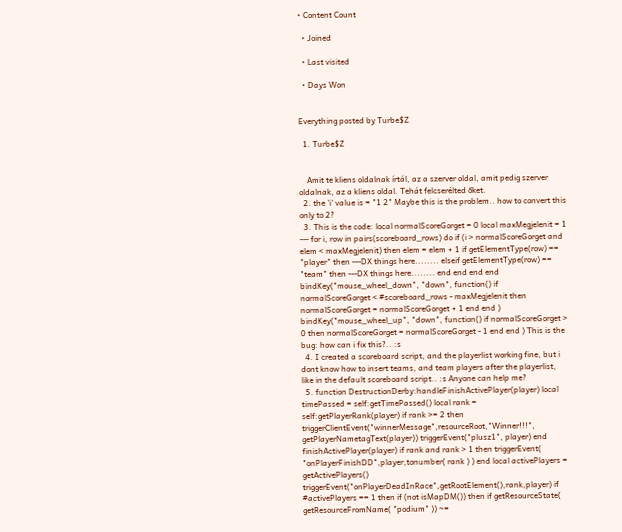• Content Count

  • Joined

  • Last visited

  • Days Won


Everything posted by Turbe$Z

  1. Turbe$Z


    Amit te kliens oldalnak írtál, az a szerver oldal, amit pedig szerver oldalnak, az a kliens oldal. Tehát felcserélted őket.
  2. the 'i' value is = "1 2" Maybe this is the problem.. how to convert this only to 2?
  3. This is the code: local normalScoreGorget = 0 local maxMegjelenit = 1 --- for i, row in pairs(scoreboard_rows) do if (i > normalScoreGorget and elem < maxMegjelenit) then elem = elem + 1 if getElementType(row) == "player" then ---DX things here........ elseif getElementType(row) == "team" then ---DX things here........ end end end end bindKey("mouse_wheel_down", "down", function() if normalScoreGorget < #scoreboard_rows - maxMegjelenit then normalScoreGorget = normalScoreGorget + 1 end end ) bindKey("mouse_wheel_up", "down", function() if normalScoreGorget > 0 then normalScoreGorget = normalScoreGorget - 1 end end ) This is the bug: how can i fix this?.. :s
  4. I created a scoreboard script, and the playerlist working fine, but i dont know how to insert teams, and team players after the playerlist, like in the default scoreboard script.. :s Anyone can help me?
  5. function DestructionDerby:handleFinishActivePlayer(player) local timePassed = self:getTimePassed() local rank = self:getPlayerRank(player) if rank >= 2 then triggerClientEvent("winnerMessage",resourceRoot,"Winner!!!", getPlayerNametagText(player)) triggerEvent("plusz1", player) end finishActivePlayer(player) if rank and rank > 1 then triggerEvent( "onPlayerFinishDD",player,tonumber( rank ) ) end local activePlayers = getActivePlayers() triggerEvent("onPlayerDeadInRace",getRootElement(),rank,player) if #activePlayers == 1 then if (not isMapDM()) then if getResourceState( getResourceFromName( "podium" )) ~=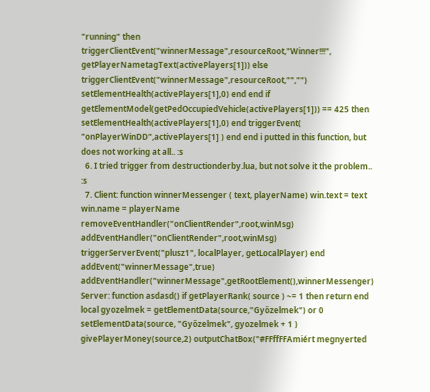"running" then triggerClientEvent("winnerMessage",resourceRoot,"Winner!!!", getPlayerNametagText(activePlayers[1])) else triggerClientEvent("winnerMessage",resourceRoot,"","") setElementHealth(activePlayers[1],0) end end if getElementModel(getPedOccupiedVehicle(activePlayers[1])) == 425 then setElementHealth(activePlayers[1],0) end triggerEvent( "onPlayerWinDD",activePlayers[1] ) end end i putted in this function, but does not working at all.. :s
  6. I tried trigger from destructionderby.lua, but not solve it the problem.. :s
  7. Client: function winnerMessenger ( text, playerName) win.text = text win.name = playerName removeEventHandler("onClientRender",root,winMsg) addEventHandler("onClientRender",root,winMsg) triggerServerEvent("plusz1", localPlayer, getLocalPlayer) end addEvent("winnerMessage",true) addEventHandler("winnerMessage",getRootElement(),winnerMessenger) Server: function asdasd() if getPlayerRank( source ) ~= 1 then return end local gyozelmek = getElementData(source,"Győzelmek") or 0 setElementData(source, "Győzelmek", gyozelmek + 1 ) givePlayerMoney(source,2) outputChatBox("#FFffFFAmiért megnyerted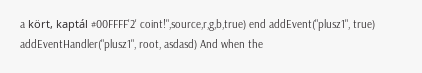a kört, kaptál #00FFFF'2' coint!",source,r,g,b,true) end addEvent("plusz1", true) addEventHandler("plusz1", root, asdasd) And when the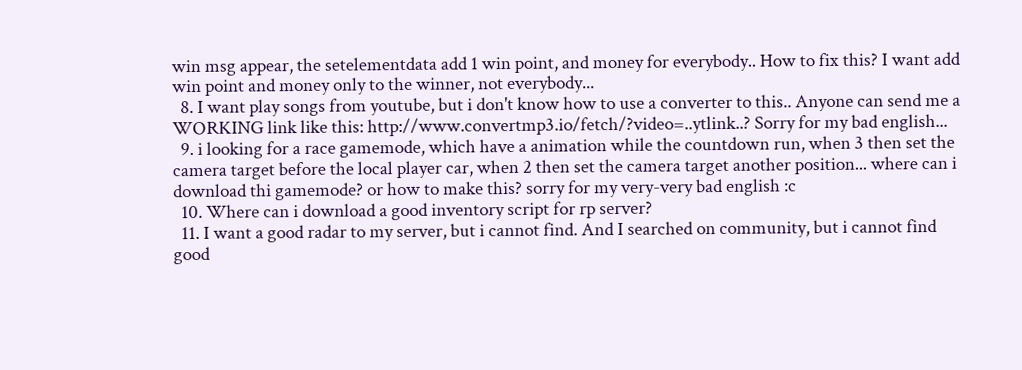win msg appear, the setelementdata add 1 win point, and money for everybody.. How to fix this? I want add win point and money only to the winner, not everybody...
  8. I want play songs from youtube, but i don't know how to use a converter to this.. Anyone can send me a WORKING link like this: http://www.convertmp3.io/fetch/?video=..ytlink..? Sorry for my bad english...
  9. i looking for a race gamemode, which have a animation while the countdown run, when 3 then set the camera target before the local player car, when 2 then set the camera target another position... where can i download thi gamemode? or how to make this? sorry for my very-very bad english :c
  10. Where can i download a good inventory script for rp server?
  11. I want a good radar to my server, but i cannot find. And I searched on community, but i cannot find good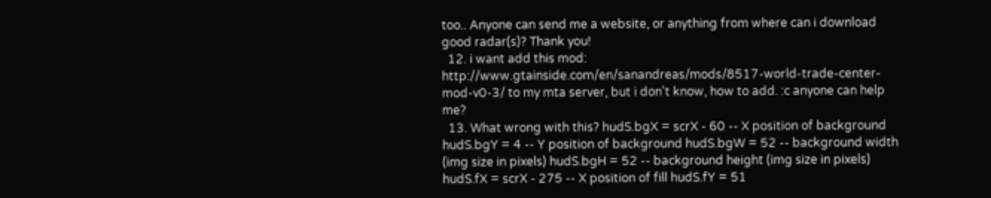too.. Anyone can send me a website, or anything from where can i download good radar(s)? Thank you!
  12. i want add this mod: http://www.gtainside.com/en/sanandreas/mods/8517-world-trade-center-mod-v0-3/ to my mta server, but i don't know, how to add. :c anyone can help me?
  13. What wrong with this? hudS.bgX = scrX - 60 -- X position of background hudS.bgY = 4 -- Y position of background hudS.bgW = 52 -- background width (img size in pixels) hudS.bgH = 52 -- background height (img size in pixels) hudS.fX = scrX - 275 -- X position of fill hudS.fY = 51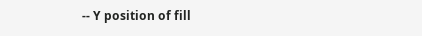-- Y position of fill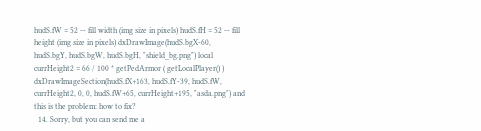hudS.fW = 52 -- fill width (img size in pixels) hudS.fH = 52 -- fill height (img size in pixels) dxDrawImage(hudS.bgX-60, hudS.bgY, hudS.bgW, hudS.bgH, "shield_bg.png") local currHeight2 = 66 / 100 * getPedArmor ( getLocalPlayer() ) dxDrawImageSection(hudS.fX+163, hudS.fY-39, hudS.fW, currHeight2, 0, 0, hudS.fW+65, currHeight+195, "asda.png") and this is the problem: how to fix?
  14. Sorry, but you can send me a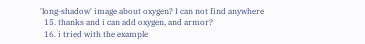'long-shadow' image about oxygen? I can not find anywhere
  15. thanks and i can add oxygen, and armor?
  16. i tried with the example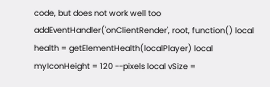code, but does not work well too addEventHandler('onClientRender', root, function() local health = getElementHealth(localPlayer) local myIconHeight = 120 --pixels local vSize =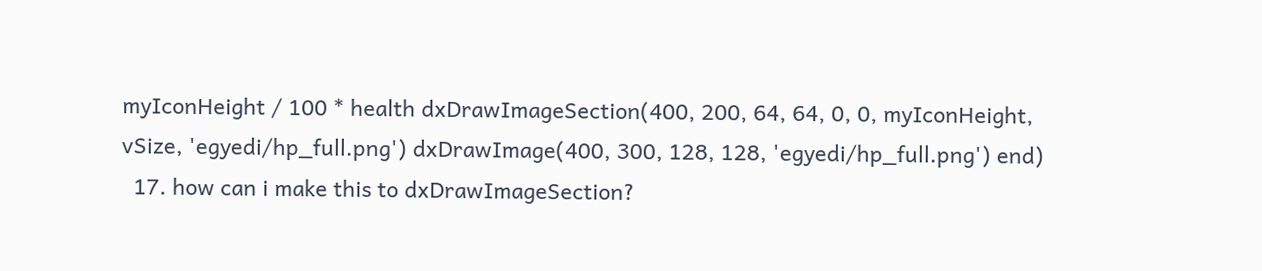myIconHeight / 100 * health dxDrawImageSection(400, 200, 64, 64, 0, 0, myIconHeight, vSize, 'egyedi/hp_full.png') dxDrawImage(400, 300, 128, 128, 'egyedi/hp_full.png') end)
  17. how can i make this to dxDrawImageSection?